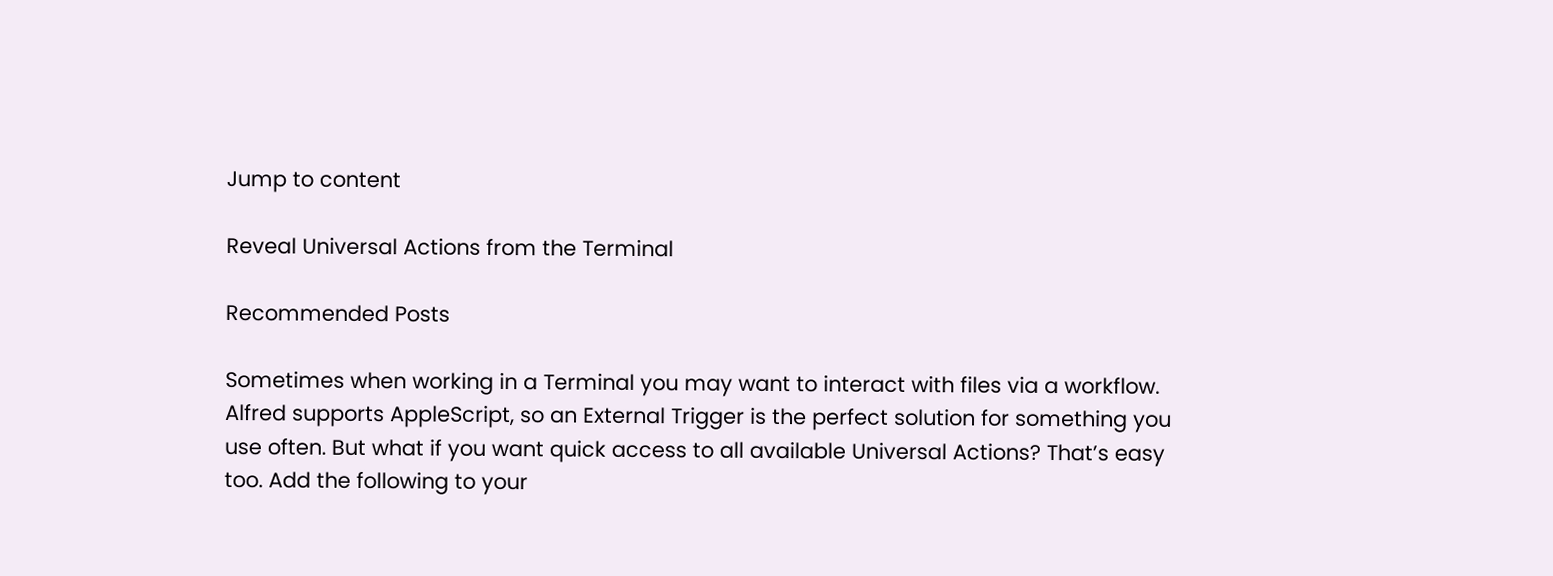Jump to content

Reveal Universal Actions from the Terminal

Recommended Posts

Sometimes when working in a Terminal you may want to interact with files via a workflow. Alfred supports AppleScript, so an External Trigger is the perfect solution for something you use often. But what if you want quick access to all available Universal Actions? That’s easy too. Add the following to your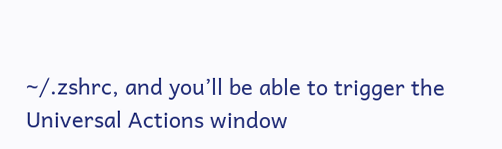~/.zshrc, and you’ll be able to trigger the Universal Actions window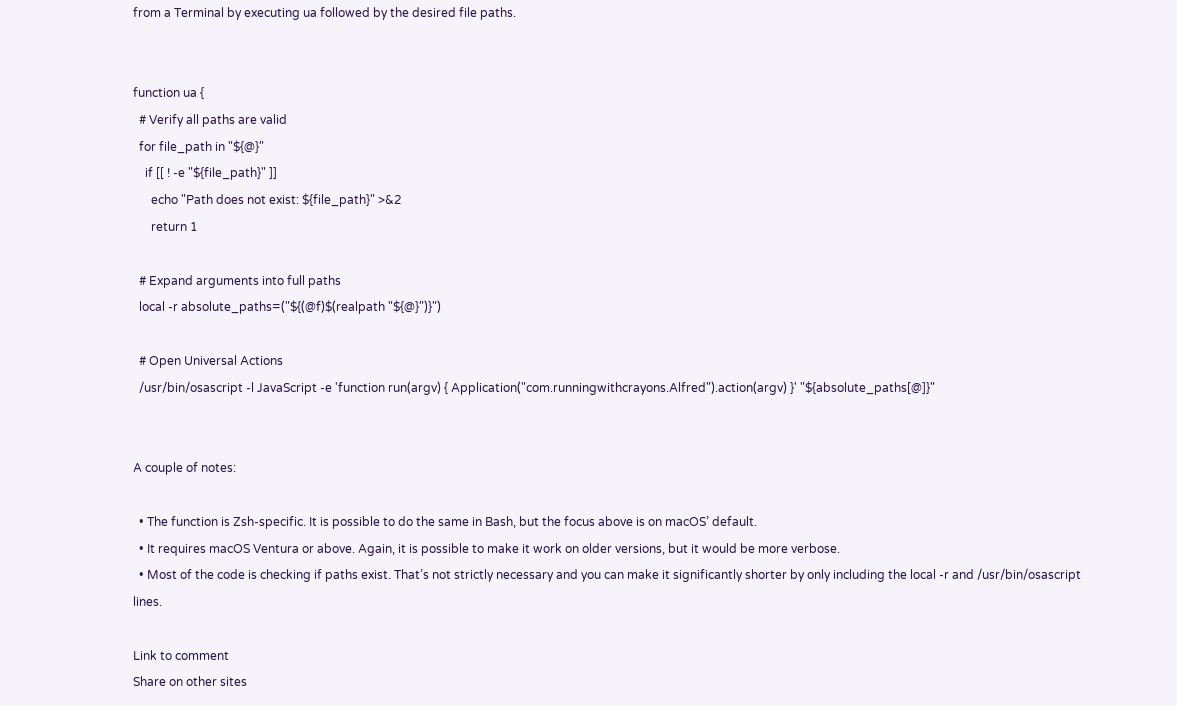from a Terminal by executing ua followed by the desired file paths.


function ua {
  # Verify all paths are valid
  for file_path in "${@}"
    if [[ ! -e "${file_path}" ]]
      echo "Path does not exist: ${file_path}" >&2
      return 1

  # Expand arguments into full paths
  local -r absolute_paths=("${(@f)$(realpath "${@}")}")

  # Open Universal Actions
  /usr/bin/osascript -l JavaScript -e 'function run(argv) { Application("com.runningwithcrayons.Alfred").action(argv) }' "${absolute_paths[@]}"


A couple of notes:

  • The function is Zsh-specific. It is possible to do the same in Bash, but the focus above is on macOS’ default.
  • It requires macOS Ventura or above. Again, it is possible to make it work on older versions, but it would be more verbose.
  • Most of the code is checking if paths exist. That’s not strictly necessary and you can make it significantly shorter by only including the local -r and /usr/bin/osascript lines.

Link to comment
Share on other sites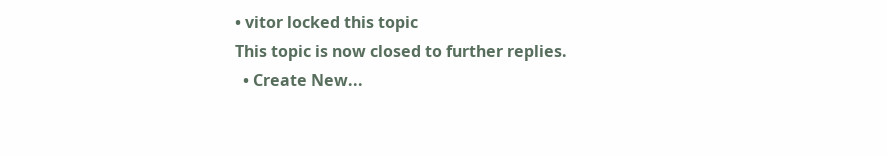• vitor locked this topic
This topic is now closed to further replies.
  • Create New...